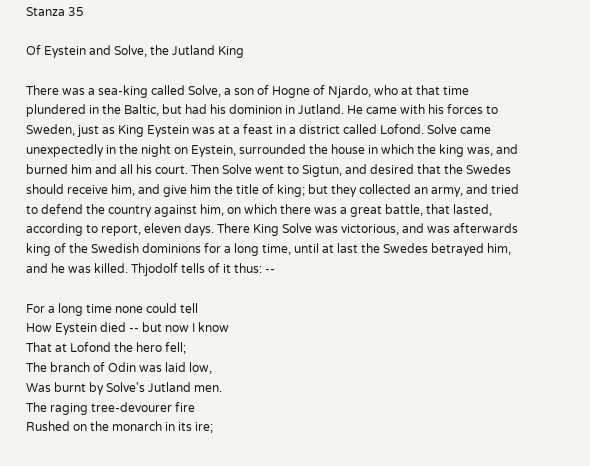Stanza 35

Of Eystein and Solve, the Jutland King

There was a sea-king called Solve, a son of Hogne of Njardo, who at that time plundered in the Baltic, but had his dominion in Jutland. He came with his forces to Sweden, just as King Eystein was at a feast in a district called Lofond. Solve came unexpectedly in the night on Eystein, surrounded the house in which the king was, and burned him and all his court. Then Solve went to Sigtun, and desired that the Swedes should receive him, and give him the title of king; but they collected an army, and tried to defend the country against him, on which there was a great battle, that lasted, according to report, eleven days. There King Solve was victorious, and was afterwards king of the Swedish dominions for a long time, until at last the Swedes betrayed him, and he was killed. Thjodolf tells of it thus: --

For a long time none could tell
How Eystein died -- but now I know
That at Lofond the hero fell;
The branch of Odin was laid low,
Was burnt by Solve's Jutland men.
The raging tree-devourer fire
Rushed on the monarch in its ire;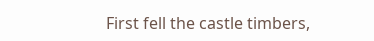First fell the castle timbers,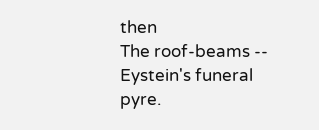then
The roof-beams -- Eystein's funeral pyre.